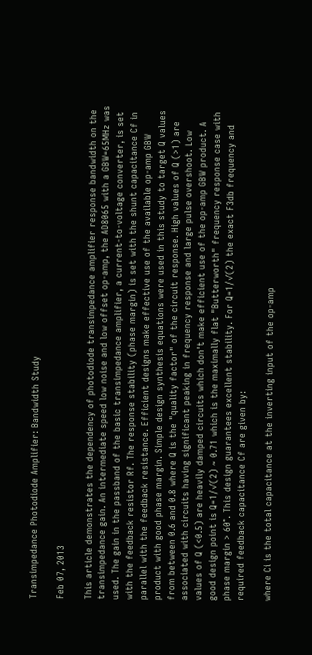Transimpedance Photodiode Amplifier: Bandwidth Study

Feb 07, 2013

This article demonstrates the dependency of photodiode transimpedance amplifier response bandwidth on the transimpedance gain. An intermediate speed low noise and low offset op-amp, the AD8065 with a GBW=65MHz was used. The gain in the passband of the basic transimpedance amplifier, a current-to-voltage converter, is set with the feedback resistor Rf. The response stability (phase margin) is set with the shunt capacitance Cf in parallel with the feedback resistance. Efficient designs make effective use of the available op-amp GBW product with good phase margin. Simple design synthesis equations were used in this study to target Q values from between 0.6 and 0.8 where Q is the "quality factor" of the circuit response. High values of Q (>1) are associated with circuits having significant peaking in frequency response and large pulse overshoot. Low values of Q (<0.5) are heavily damped circuits which don't make efficient use of the op-amp GBW product. A good design point is Q=1/√(2) ~ 0.71 which is the maximally flat "Butterworth" frequency response case with phase margin > 60°. This design guarantees excellent stability. For Q=1/√(2) the exact F3db frequency and required feedback capacitance Cf are given by:

where Ci is the total capacitance at the inverting input of the op-amp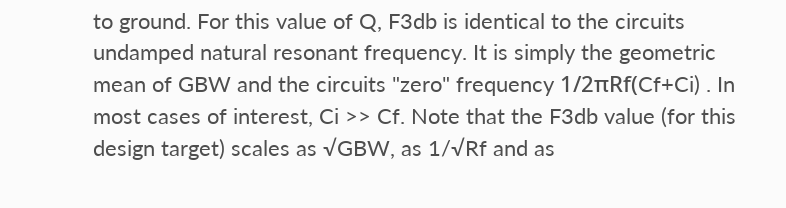to ground. For this value of Q, F3db is identical to the circuits undamped natural resonant frequency. It is simply the geometric mean of GBW and the circuits "zero" frequency 1/2πRf(Cf+Ci) . In most cases of interest, Ci >> Cf. Note that the F3db value (for this design target) scales as √GBW, as 1/√Rf and as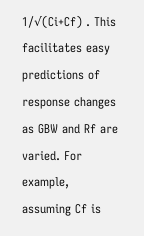1/√(Ci+Cf) . This facilitates easy predictions of response changes as GBW and Rf are varied. For example, assuming Cf is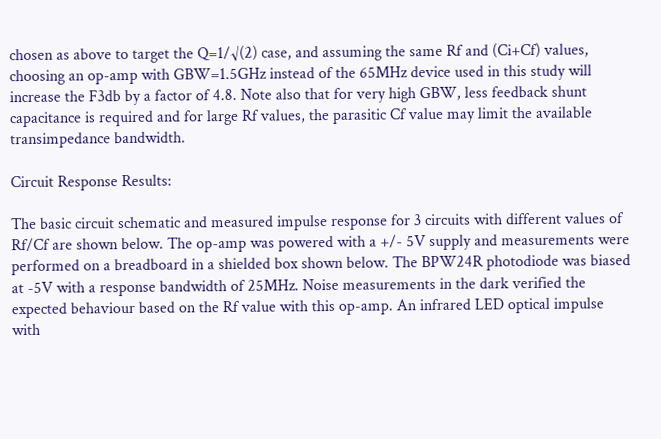chosen as above to target the Q=1/√(2) case, and assuming the same Rf and (Ci+Cf) values, choosing an op-amp with GBW=1.5GHz instead of the 65MHz device used in this study will increase the F3db by a factor of 4.8. Note also that for very high GBW, less feedback shunt capacitance is required and for large Rf values, the parasitic Cf value may limit the available transimpedance bandwidth.

Circuit Response Results:

The basic circuit schematic and measured impulse response for 3 circuits with different values of Rf/Cf are shown below. The op-amp was powered with a +/- 5V supply and measurements were performed on a breadboard in a shielded box shown below. The BPW24R photodiode was biased at -5V with a response bandwidth of 25MHz. Noise measurements in the dark verified the expected behaviour based on the Rf value with this op-amp. An infrared LED optical impulse with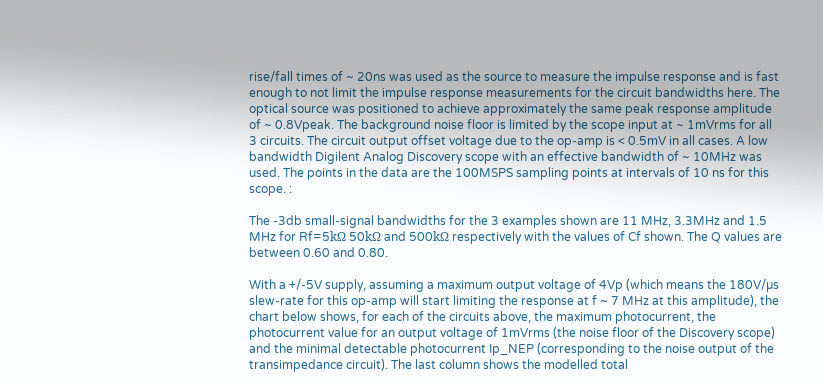rise/fall times of ~ 20ns was used as the source to measure the impulse response and is fast enough to not limit the impulse response measurements for the circuit bandwidths here. The optical source was positioned to achieve approximately the same peak response amplitude of ~ 0.8Vpeak. The background noise floor is limited by the scope input at ~ 1mVrms for all 3 circuits. The circuit output offset voltage due to the op-amp is < 0.5mV in all cases. A low bandwidth Digilent Analog Discovery scope with an effective bandwidth of ~ 10MHz was used. The points in the data are the 100MSPS sampling points at intervals of 10 ns for this scope. :

The -3db small-signal bandwidths for the 3 examples shown are 11 MHz, 3.3MHz and 1.5 MHz for Rf=5kΩ 50kΩ and 500kΩ respectively with the values of Cf shown. The Q values are between 0.60 and 0.80.

With a +/-5V supply, assuming a maximum output voltage of 4Vp (which means the 180V/µs slew-rate for this op-amp will start limiting the response at f ~ 7 MHz at this amplitude), the chart below shows, for each of the circuits above, the maximum photocurrent, the photocurrent value for an output voltage of 1mVrms (the noise floor of the Discovery scope) and the minimal detectable photocurrent Ip_NEP (corresponding to the noise output of the transimpedance circuit). The last column shows the modelled total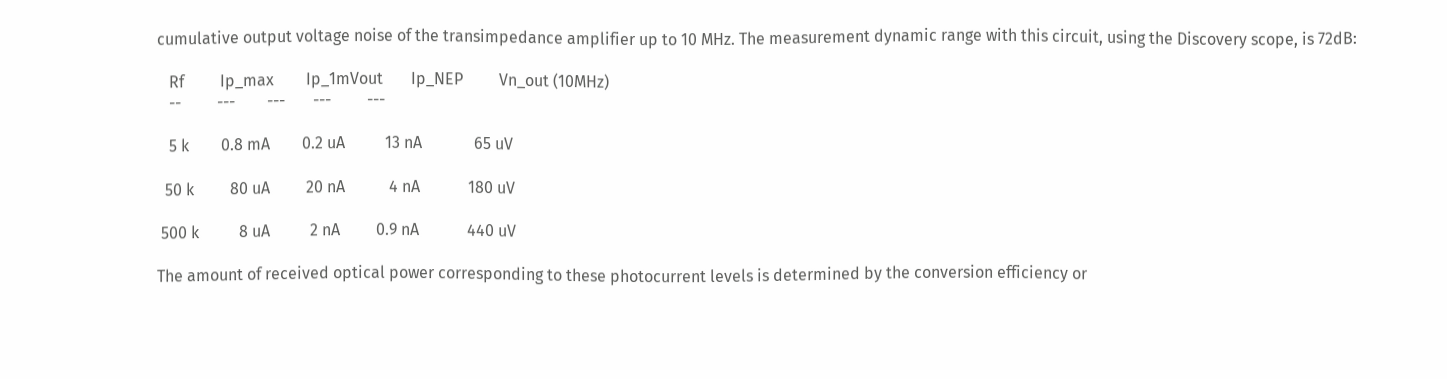cumulative output voltage noise of the transimpedance amplifier up to 10 MHz. The measurement dynamic range with this circuit, using the Discovery scope, is 72dB:

   Rf         Ip_max        Ip_1mVout       Ip_NEP         Vn_out (10MHz)
   --         ---        ---       ---         ---

   5 k        0.8 mA        0.2 uA          13 nA             65 uV

  50 k         80 uA         20 nA           4 nA            180 uV

 500 k          8 uA          2 nA         0.9 nA            440 uV

The amount of received optical power corresponding to these photocurrent levels is determined by the conversion efficiency or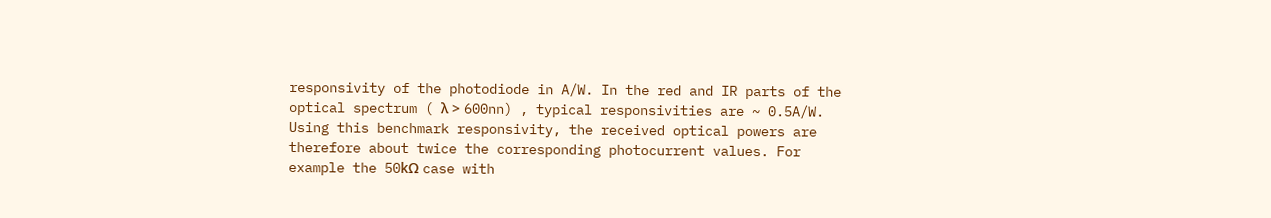responsivity of the photodiode in A/W. In the red and IR parts of the optical spectrum ( λ > 600nn) , typical responsivities are ~ 0.5A/W. Using this benchmark responsivity, the received optical powers are therefore about twice the corresponding photocurrent values. For example the 50kΩ case with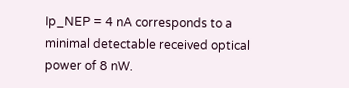Ip_NEP = 4 nA corresponds to a minimal detectable received optical power of 8 nW.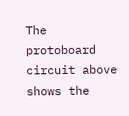The protoboard circuit above shows the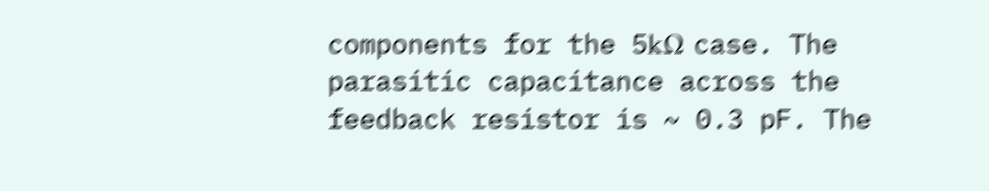components for the 5kΩ case. The parasitic capacitance across the feedback resistor is ~ 0.3 pF. The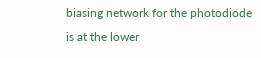biasing network for the photodiode is at the lower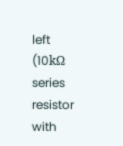left (10kΩ series resistor with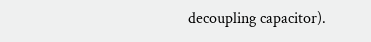decoupling capacitor).